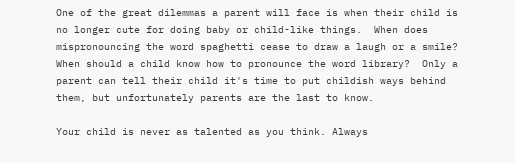One of the great dilemmas a parent will face is when their child is no longer cute for doing baby or child-like things.  When does mispronouncing the word spaghetti cease to draw a laugh or a smile?  When should a child know how to pronounce the word library?  Only a parent can tell their child it's time to put childish ways behind them, but unfortunately parents are the last to know.

Your child is never as talented as you think. Always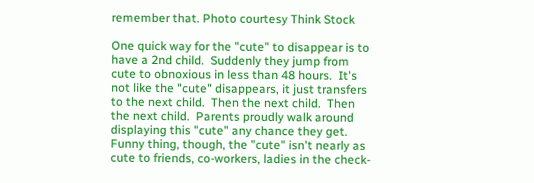remember that. Photo courtesy Think Stock

One quick way for the "cute" to disappear is to have a 2nd child.  Suddenly they jump from cute to obnoxious in less than 48 hours.  It's not like the "cute" disappears, it just transfers to the next child.  Then the next child.  Then the next child.  Parents proudly walk around displaying this "cute" any chance they get.  Funny thing, though, the "cute" isn't nearly as cute to friends, co-workers, ladies in the check-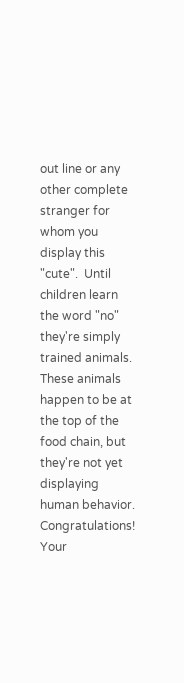out line or any other complete stranger for whom you display this "cute".  Until children learn the word "no" they're simply trained animals.  These animals happen to be at the top of the food chain, but they're not yet displaying human behavior.  Congratulations!  Your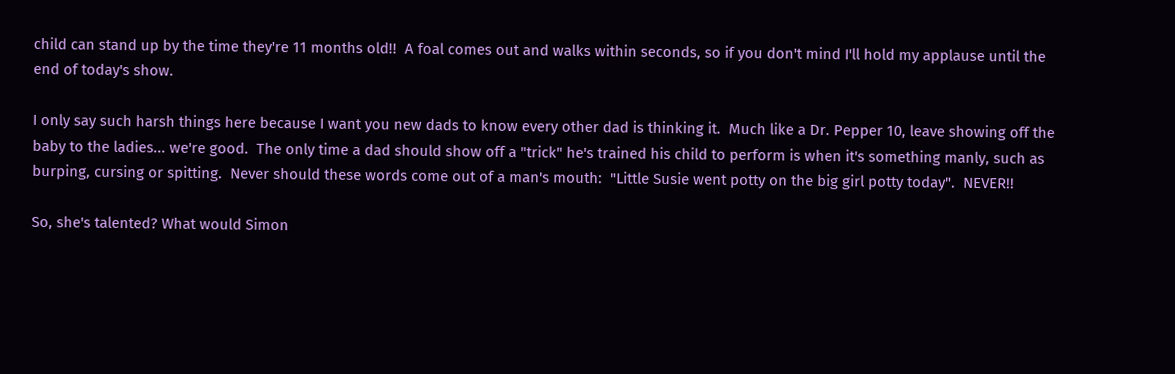child can stand up by the time they're 11 months old!!  A foal comes out and walks within seconds, so if you don't mind I'll hold my applause until the end of today's show.

I only say such harsh things here because I want you new dads to know every other dad is thinking it.  Much like a Dr. Pepper 10, leave showing off the baby to the ladies... we're good.  The only time a dad should show off a "trick" he's trained his child to perform is when it's something manly, such as burping, cursing or spitting.  Never should these words come out of a man's mouth:  "Little Susie went potty on the big girl potty today".  NEVER!!

So, she's talented? What would Simon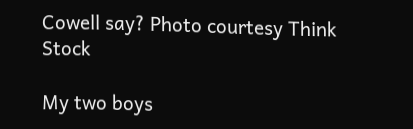Cowell say? Photo courtesy Think Stock

My two boys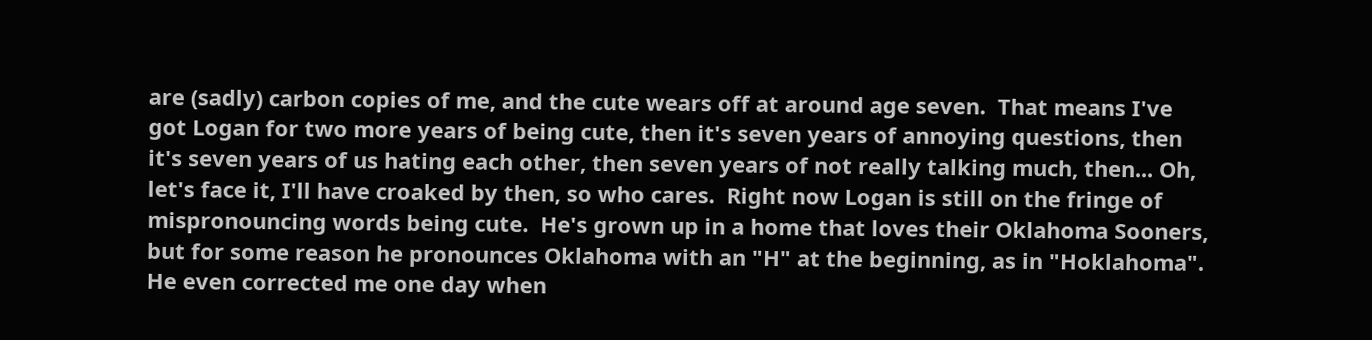are (sadly) carbon copies of me, and the cute wears off at around age seven.  That means I've got Logan for two more years of being cute, then it's seven years of annoying questions, then it's seven years of us hating each other, then seven years of not really talking much, then... Oh, let's face it, I'll have croaked by then, so who cares.  Right now Logan is still on the fringe of mispronouncing words being cute.  He's grown up in a home that loves their Oklahoma Sooners, but for some reason he pronounces Oklahoma with an "H" at the beginning, as in "Hoklahoma".  He even corrected me one day when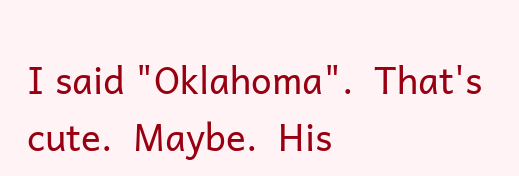I said "Oklahoma".  That's cute.  Maybe.  His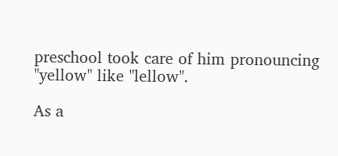preschool took care of him pronouncing "yellow" like "lellow".

As a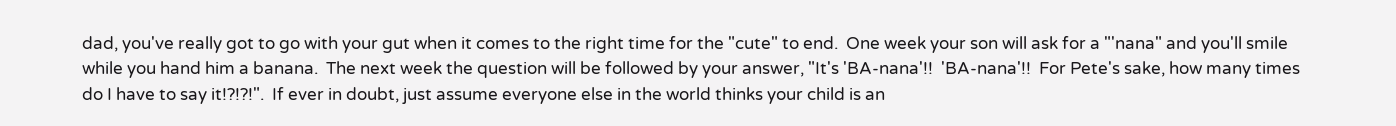dad, you've really got to go with your gut when it comes to the right time for the "cute" to end.  One week your son will ask for a "'nana" and you'll smile while you hand him a banana.  The next week the question will be followed by your answer, "It's 'BA-nana'!!  'BA-nana'!!  For Pete's sake, how many times do I have to say it!?!?!".  If ever in doubt, just assume everyone else in the world thinks your child is an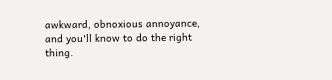awkward, obnoxious annoyance, and you'll know to do the right thing.